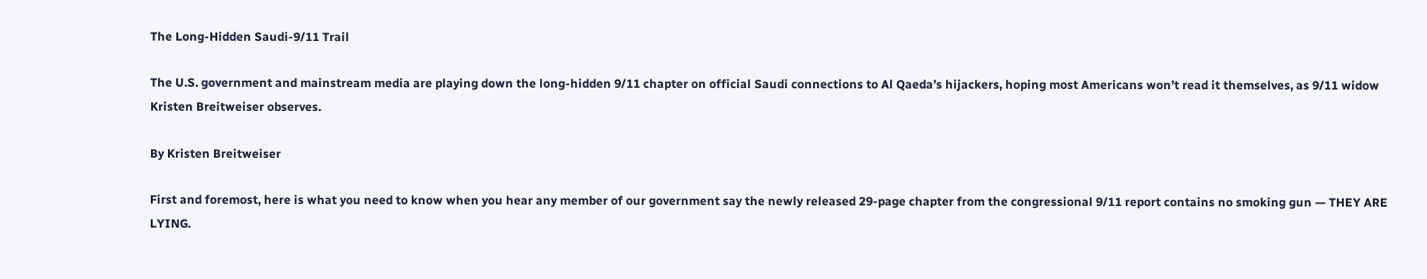The Long-Hidden Saudi-9/11 Trail

The U.S. government and mainstream media are playing down the long-hidden 9/11 chapter on official Saudi connections to Al Qaeda’s hijackers, hoping most Americans won’t read it themselves, as 9/11 widow Kristen Breitweiser observes.

By Kristen Breitweiser

First and foremost, here is what you need to know when you hear any member of our government say the newly released 29-page chapter from the congressional 9/11 report contains no smoking gun — THEY ARE LYING.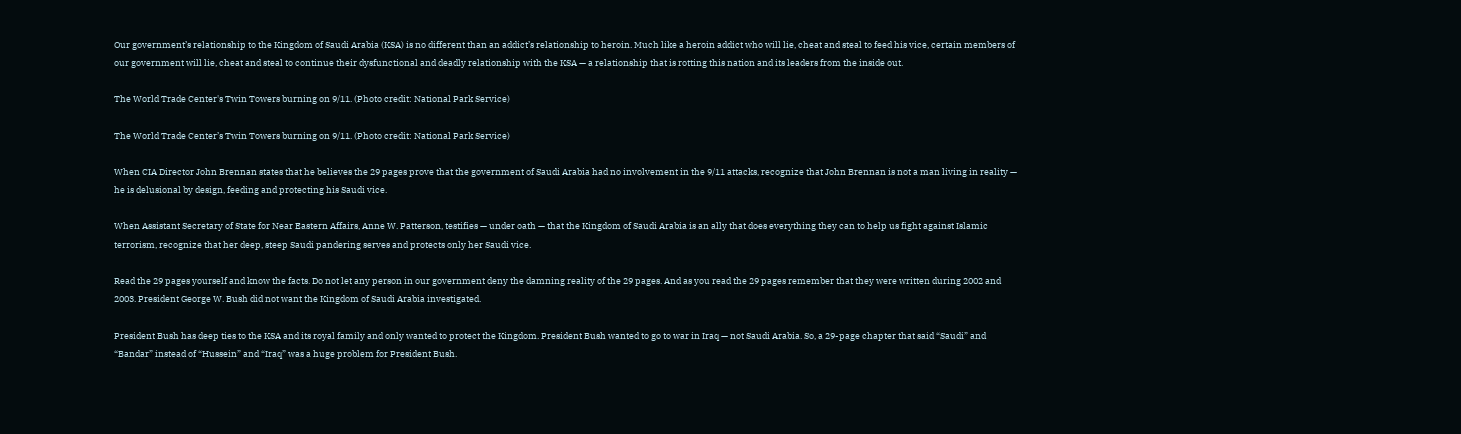Our government’s relationship to the Kingdom of Saudi Arabia (KSA) is no different than an addict’s relationship to heroin. Much like a heroin addict who will lie, cheat and steal to feed his vice, certain members of our government will lie, cheat and steal to continue their dysfunctional and deadly relationship with the KSA — a relationship that is rotting this nation and its leaders from the inside out.

The World Trade Center's Twin Towers burning on 9/11. (Photo credit: National Park Service)

The World Trade Center’s Twin Towers burning on 9/11. (Photo credit: National Park Service)

When CIA Director John Brennan states that he believes the 29 pages prove that the government of Saudi Arabia had no involvement in the 9/11 attacks, recognize that John Brennan is not a man living in reality — he is delusional by design, feeding and protecting his Saudi vice.

When Assistant Secretary of State for Near Eastern Affairs, Anne W. Patterson, testifies — under oath — that the Kingdom of Saudi Arabia is an ally that does everything they can to help us fight against Islamic terrorism, recognize that her deep, steep Saudi pandering serves and protects only her Saudi vice.

Read the 29 pages yourself and know the facts. Do not let any person in our government deny the damning reality of the 29 pages. And as you read the 29 pages remember that they were written during 2002 and 2003. President George W. Bush did not want the Kingdom of Saudi Arabia investigated.

President Bush has deep ties to the KSA and its royal family and only wanted to protect the Kingdom. President Bush wanted to go to war in Iraq — not Saudi Arabia. So, a 29-page chapter that said “Saudi” and “Bandar” instead of “Hussein” and “Iraq” was a huge problem for President Bush.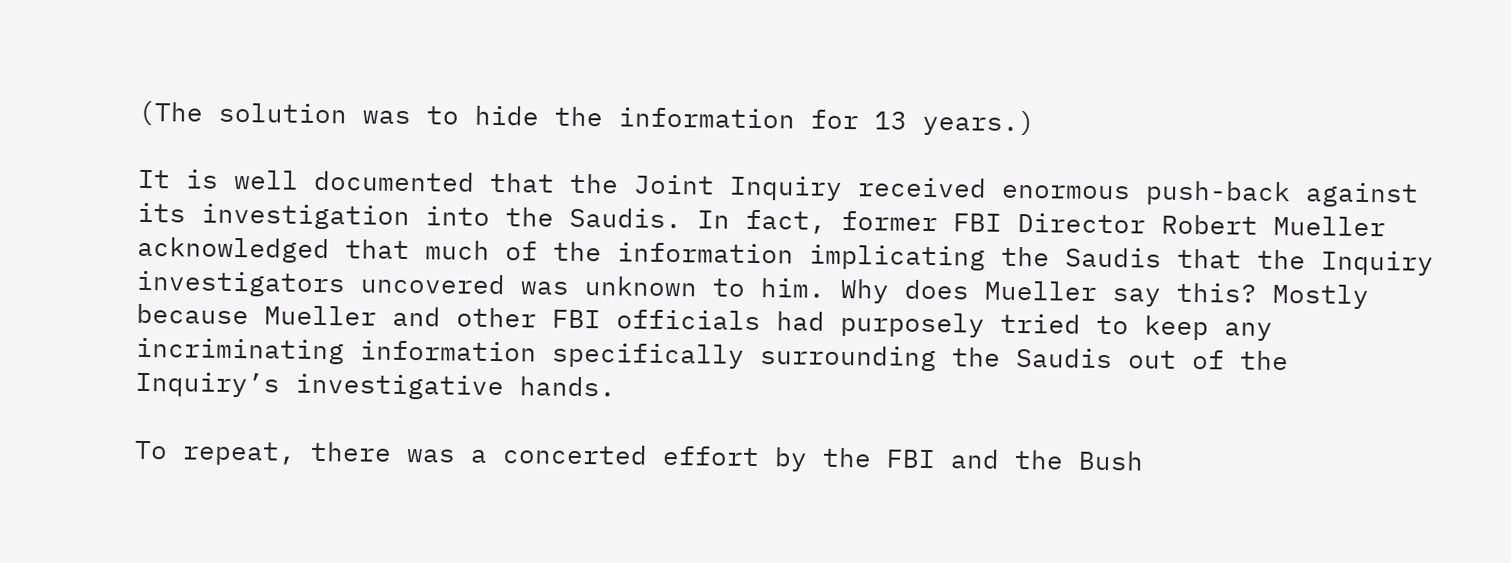(The solution was to hide the information for 13 years.)

It is well documented that the Joint Inquiry received enormous push-back against its investigation into the Saudis. In fact, former FBI Director Robert Mueller acknowledged that much of the information implicating the Saudis that the Inquiry investigators uncovered was unknown to him. Why does Mueller say this? Mostly because Mueller and other FBI officials had purposely tried to keep any incriminating information specifically surrounding the Saudis out of the Inquiry’s investigative hands.

To repeat, there was a concerted effort by the FBI and the Bush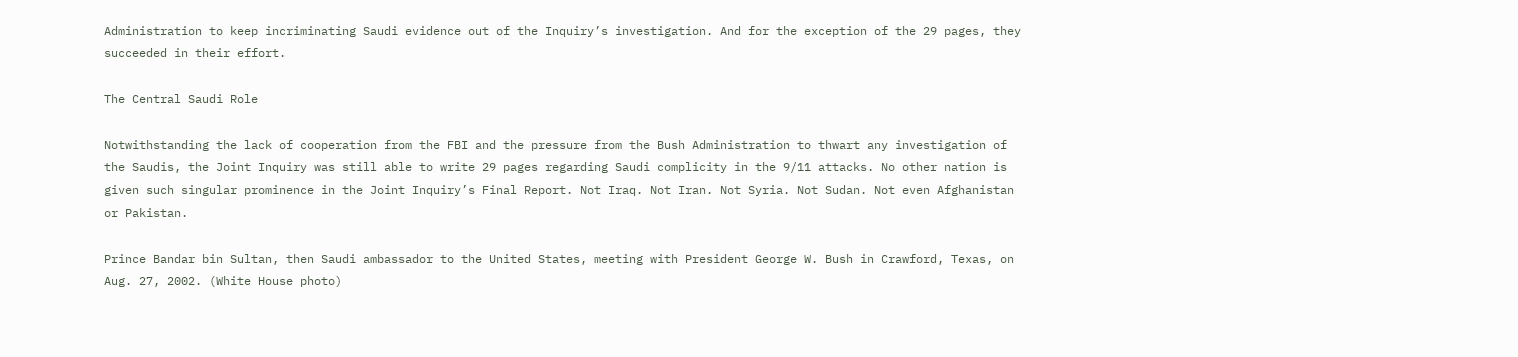Administration to keep incriminating Saudi evidence out of the Inquiry’s investigation. And for the exception of the 29 pages, they succeeded in their effort.

The Central Saudi Role

Notwithstanding the lack of cooperation from the FBI and the pressure from the Bush Administration to thwart any investigation of the Saudis, the Joint Inquiry was still able to write 29 pages regarding Saudi complicity in the 9/11 attacks. No other nation is given such singular prominence in the Joint Inquiry’s Final Report. Not Iraq. Not Iran. Not Syria. Not Sudan. Not even Afghanistan or Pakistan.

Prince Bandar bin Sultan, then Saudi ambassador to the United States, meeting with President George W. Bush in Crawford, Texas, on Aug. 27, 2002. (White House photo)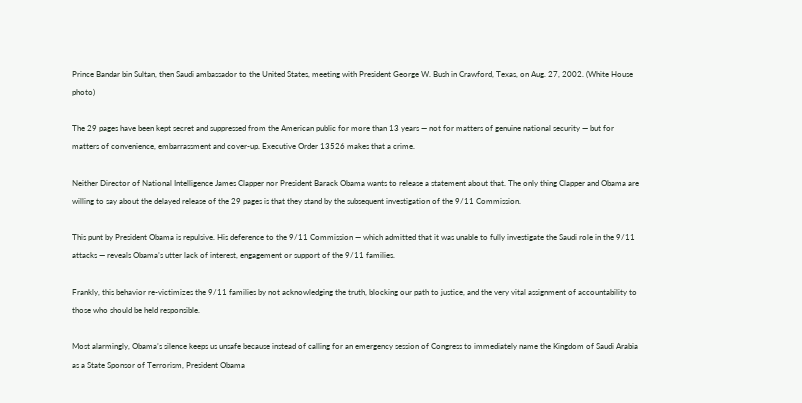Prince Bandar bin Sultan, then Saudi ambassador to the United States, meeting with President George W. Bush in Crawford, Texas, on Aug. 27, 2002. (White House photo)

The 29 pages have been kept secret and suppressed from the American public for more than 13 years — not for matters of genuine national security — but for matters of convenience, embarrassment and cover-up. Executive Order 13526 makes that a crime.

Neither Director of National Intelligence James Clapper nor President Barack Obama wants to release a statement about that. The only thing Clapper and Obama are willing to say about the delayed release of the 29 pages is that they stand by the subsequent investigation of the 9/11 Commission.

This punt by President Obama is repulsive. His deference to the 9/11 Commission — which admitted that it was unable to fully investigate the Saudi role in the 9/11 attacks — reveals Obama’s utter lack of interest, engagement or support of the 9/11 families.

Frankly, this behavior re-victimizes the 9/11 families by not acknowledging the truth, blocking our path to justice, and the very vital assignment of accountability to those who should be held responsible.

Most alarmingly, Obama’s silence keeps us unsafe because instead of calling for an emergency session of Congress to immediately name the Kingdom of Saudi Arabia as a State Sponsor of Terrorism, President Obama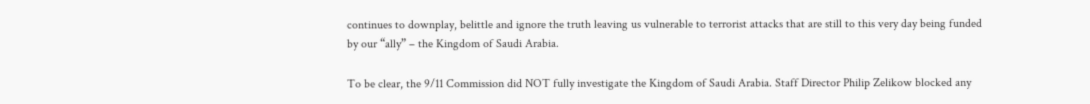continues to downplay, belittle and ignore the truth leaving us vulnerable to terrorist attacks that are still to this very day being funded by our “ally” – the Kingdom of Saudi Arabia.

To be clear, the 9/11 Commission did NOT fully investigate the Kingdom of Saudi Arabia. Staff Director Philip Zelikow blocked any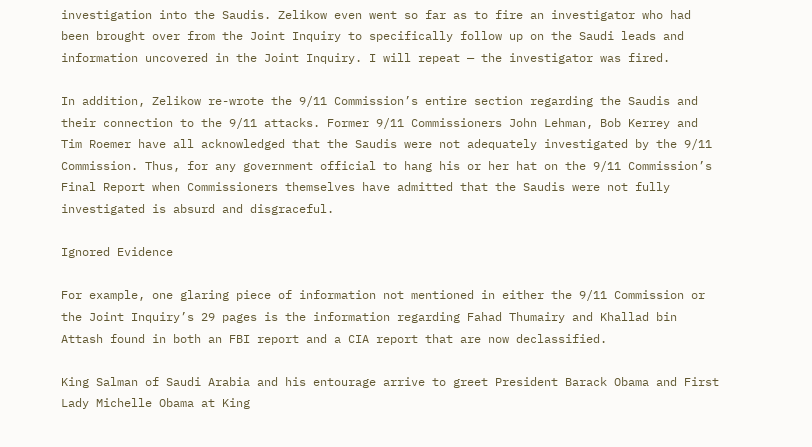investigation into the Saudis. Zelikow even went so far as to fire an investigator who had been brought over from the Joint Inquiry to specifically follow up on the Saudi leads and information uncovered in the Joint Inquiry. I will repeat — the investigator was fired.

In addition, Zelikow re-wrote the 9/11 Commission’s entire section regarding the Saudis and their connection to the 9/11 attacks. Former 9/11 Commissioners John Lehman, Bob Kerrey and Tim Roemer have all acknowledged that the Saudis were not adequately investigated by the 9/11 Commission. Thus, for any government official to hang his or her hat on the 9/11 Commission’s Final Report when Commissioners themselves have admitted that the Saudis were not fully investigated is absurd and disgraceful.

Ignored Evidence

For example, one glaring piece of information not mentioned in either the 9/11 Commission or the Joint Inquiry’s 29 pages is the information regarding Fahad Thumairy and Khallad bin Attash found in both an FBI report and a CIA report that are now declassified.

King Salman of Saudi Arabia and his entourage arrive to greet President Barack Obama and First Lady Michelle Obama at King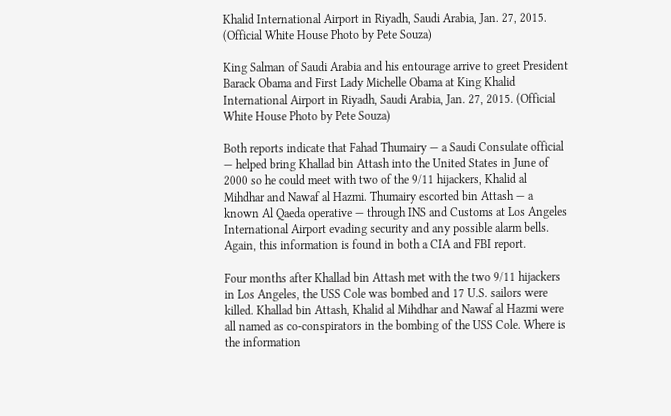Khalid International Airport in Riyadh, Saudi Arabia, Jan. 27, 2015. (Official White House Photo by Pete Souza)

King Salman of Saudi Arabia and his entourage arrive to greet President Barack Obama and First Lady Michelle Obama at King Khalid International Airport in Riyadh, Saudi Arabia, Jan. 27, 2015. (Official White House Photo by Pete Souza)

Both reports indicate that Fahad Thumairy — a Saudi Consulate official — helped bring Khallad bin Attash into the United States in June of 2000 so he could meet with two of the 9/11 hijackers, Khalid al Mihdhar and Nawaf al Hazmi. Thumairy escorted bin Attash — a known Al Qaeda operative — through INS and Customs at Los Angeles International Airport evading security and any possible alarm bells. Again, this information is found in both a CIA and FBI report.

Four months after Khallad bin Attash met with the two 9/11 hijackers in Los Angeles, the USS Cole was bombed and 17 U.S. sailors were killed. Khallad bin Attash, Khalid al Mihdhar and Nawaf al Hazmi were all named as co-conspirators in the bombing of the USS Cole. Where is the information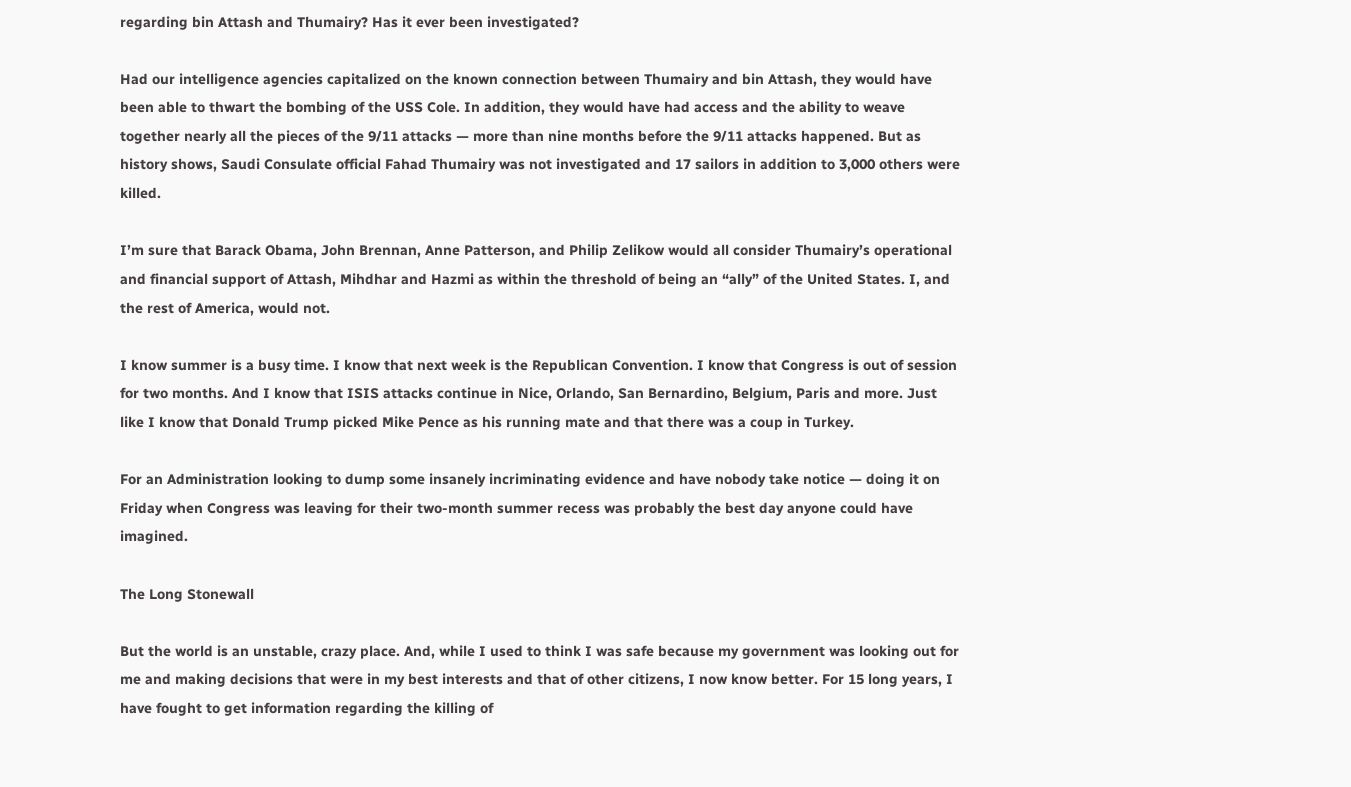regarding bin Attash and Thumairy? Has it ever been investigated?

Had our intelligence agencies capitalized on the known connection between Thumairy and bin Attash, they would have been able to thwart the bombing of the USS Cole. In addition, they would have had access and the ability to weave together nearly all the pieces of the 9/11 attacks — more than nine months before the 9/11 attacks happened. But as history shows, Saudi Consulate official Fahad Thumairy was not investigated and 17 sailors in addition to 3,000 others were killed.

I’m sure that Barack Obama, John Brennan, Anne Patterson, and Philip Zelikow would all consider Thumairy’s operational and financial support of Attash, Mihdhar and Hazmi as within the threshold of being an “ally” of the United States. I, and the rest of America, would not.

I know summer is a busy time. I know that next week is the Republican Convention. I know that Congress is out of session for two months. And I know that ISIS attacks continue in Nice, Orlando, San Bernardino, Belgium, Paris and more. Just like I know that Donald Trump picked Mike Pence as his running mate and that there was a coup in Turkey.

For an Administration looking to dump some insanely incriminating evidence and have nobody take notice — doing it on Friday when Congress was leaving for their two-month summer recess was probably the best day anyone could have imagined.

The Long Stonewall

But the world is an unstable, crazy place. And, while I used to think I was safe because my government was looking out for me and making decisions that were in my best interests and that of other citizens, I now know better. For 15 long years, I have fought to get information regarding the killing of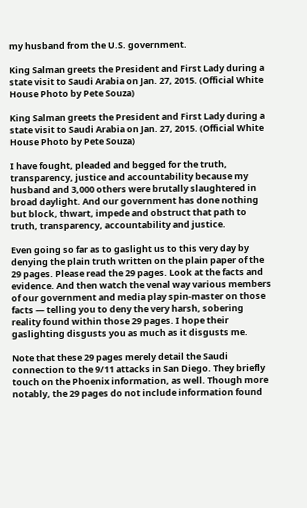my husband from the U.S. government.

King Salman greets the President and First Lady during a state visit to Saudi Arabia on Jan. 27, 2015. (Official White House Photo by Pete Souza)

King Salman greets the President and First Lady during a state visit to Saudi Arabia on Jan. 27, 2015. (Official White House Photo by Pete Souza)

I have fought, pleaded and begged for the truth, transparency, justice and accountability because my husband and 3,000 others were brutally slaughtered in broad daylight. And our government has done nothing but block, thwart, impede and obstruct that path to truth, transparency, accountability and justice.

Even going so far as to gaslight us to this very day by denying the plain truth written on the plain paper of the 29 pages. Please read the 29 pages. Look at the facts and evidence. And then watch the venal way various members of our government and media play spin-master on those facts — telling you to deny the very harsh, sobering reality found within those 29 pages. I hope their gaslighting disgusts you as much as it disgusts me.

Note that these 29 pages merely detail the Saudi connection to the 9/11 attacks in San Diego. They briefly touch on the Phoenix information, as well. Though more notably, the 29 pages do not include information found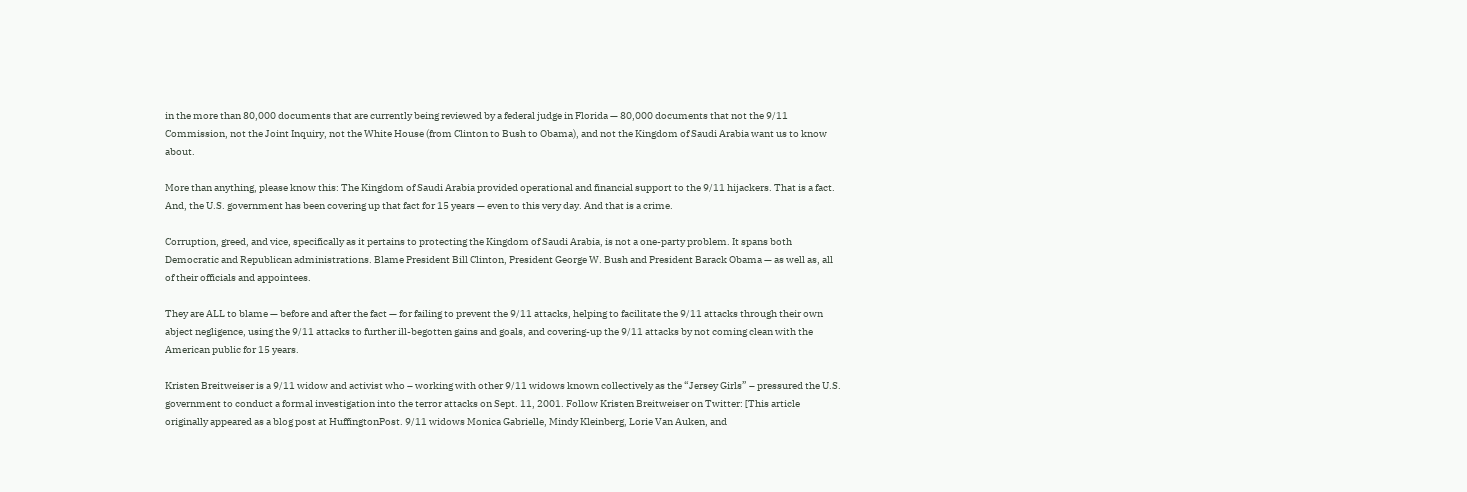in the more than 80,000 documents that are currently being reviewed by a federal judge in Florida — 80,000 documents that not the 9/11 Commission, not the Joint Inquiry, not the White House (from Clinton to Bush to Obama), and not the Kingdom of Saudi Arabia want us to know about.

More than anything, please know this: The Kingdom of Saudi Arabia provided operational and financial support to the 9/11 hijackers. That is a fact. And, the U.S. government has been covering up that fact for 15 years — even to this very day. And that is a crime.

Corruption, greed, and vice, specifically as it pertains to protecting the Kingdom of Saudi Arabia, is not a one-party problem. It spans both Democratic and Republican administrations. Blame President Bill Clinton, President George W. Bush and President Barack Obama — as well as, all of their officials and appointees.

They are ALL to blame — before and after the fact — for failing to prevent the 9/11 attacks, helping to facilitate the 9/11 attacks through their own abject negligence, using the 9/11 attacks to further ill-begotten gains and goals, and covering-up the 9/11 attacks by not coming clean with the American public for 15 years.

Kristen Breitweiser is a 9/11 widow and activist who – working with other 9/11 widows known collectively as the “Jersey Girls” – pressured the U.S. government to conduct a formal investigation into the terror attacks on Sept. 11, 2001. Follow Kristen Breitweiser on Twitter: [This article originally appeared as a blog post at HuffingtonPost. 9/11 widows Monica Gabrielle, Mindy Kleinberg, Lorie Van Auken, and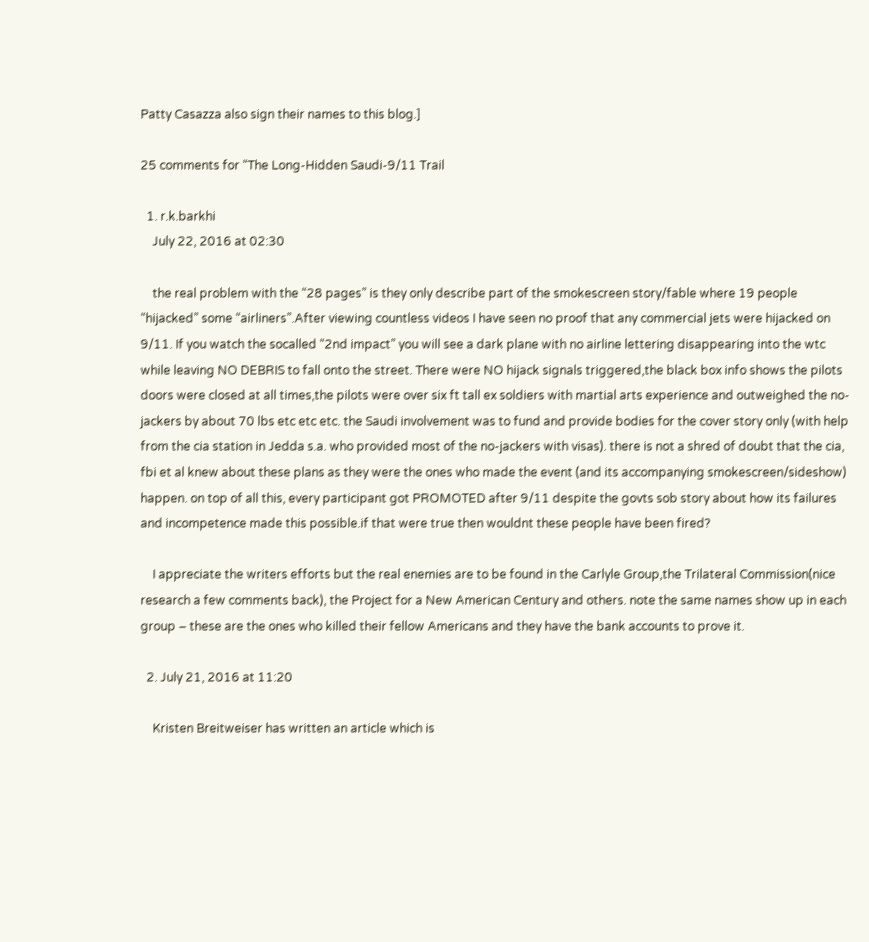Patty Casazza also sign their names to this blog.]

25 comments for “The Long-Hidden Saudi-9/11 Trail

  1. r.k.barkhi
    July 22, 2016 at 02:30

    the real problem with the “28 pages” is they only describe part of the smokescreen story/fable where 19 people “hijacked” some “airliners”.After viewing countless videos I have seen no proof that any commercial jets were hijacked on 9/11. If you watch the socalled “2nd impact” you will see a dark plane with no airline lettering disappearing into the wtc while leaving NO DEBRIS to fall onto the street. There were NO hijack signals triggered,the black box info shows the pilots doors were closed at all times,the pilots were over six ft tall ex soldiers with martial arts experience and outweighed the no-jackers by about 70 lbs etc etc etc. the Saudi involvement was to fund and provide bodies for the cover story only (with help from the cia station in Jedda s.a. who provided most of the no-jackers with visas). there is not a shred of doubt that the cia, fbi et al knew about these plans as they were the ones who made the event (and its accompanying smokescreen/sideshow) happen. on top of all this, every participant got PROMOTED after 9/11 despite the govts sob story about how its failures and incompetence made this possible.if that were true then wouldnt these people have been fired?

    I appreciate the writers efforts but the real enemies are to be found in the Carlyle Group,the Trilateral Commission(nice research a few comments back), the Project for a New American Century and others. note the same names show up in each group – these are the ones who killed their fellow Americans and they have the bank accounts to prove it.

  2. July 21, 2016 at 11:20

    Kristen Breitweiser has written an article which is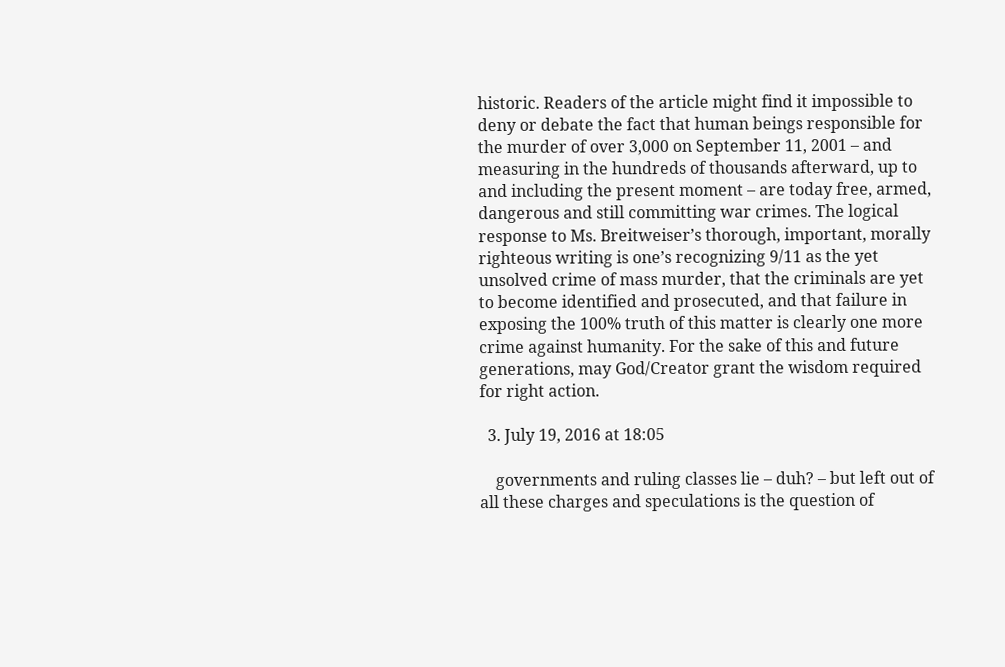historic. Readers of the article might find it impossible to deny or debate the fact that human beings responsible for the murder of over 3,000 on September 11, 2001 – and measuring in the hundreds of thousands afterward, up to and including the present moment – are today free, armed, dangerous and still committing war crimes. The logical response to Ms. Breitweiser’s thorough, important, morally righteous writing is one’s recognizing 9/11 as the yet unsolved crime of mass murder, that the criminals are yet to become identified and prosecuted, and that failure in exposing the 100% truth of this matter is clearly one more crime against humanity. For the sake of this and future generations, may God/Creator grant the wisdom required for right action.

  3. July 19, 2016 at 18:05

    governments and ruling classes lie – duh? – but left out of all these charges and speculations is the question of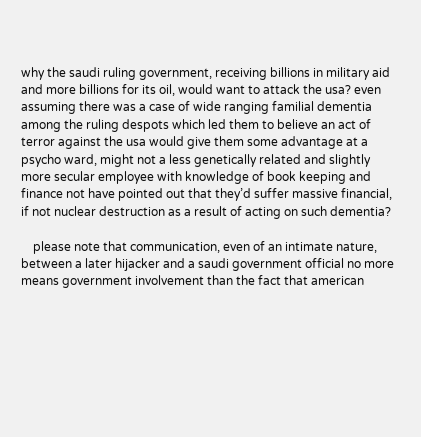why the saudi ruling government, receiving billions in military aid and more billions for its oil, would want to attack the usa? even assuming there was a case of wide ranging familial dementia among the ruling despots which led them to believe an act of terror against the usa would give them some advantage at a psycho ward, might not a less genetically related and slightly more secular employee with knowledge of book keeping and finance not have pointed out that they’d suffer massive financial, if not nuclear destruction as a result of acting on such dementia?

    please note that communication, even of an intimate nature, between a later hijacker and a saudi government official no more means government involvement than the fact that american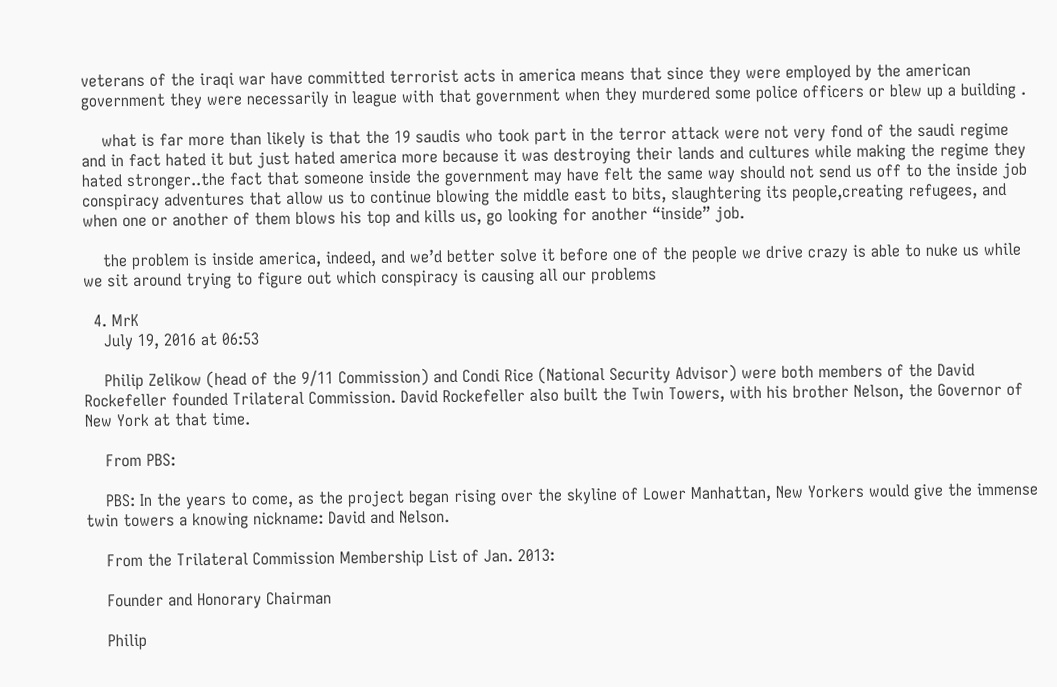veterans of the iraqi war have committed terrorist acts in america means that since they were employed by the american government they were necessarily in league with that government when they murdered some police officers or blew up a building .

    what is far more than likely is that the 19 saudis who took part in the terror attack were not very fond of the saudi regime and in fact hated it but just hated america more because it was destroying their lands and cultures while making the regime they hated stronger..the fact that someone inside the government may have felt the same way should not send us off to the inside job conspiracy adventures that allow us to continue blowing the middle east to bits, slaughtering its people,creating refugees, and when one or another of them blows his top and kills us, go looking for another “inside” job.

    the problem is inside america, indeed, and we’d better solve it before one of the people we drive crazy is able to nuke us while we sit around trying to figure out which conspiracy is causing all our problems

  4. MrK
    July 19, 2016 at 06:53

    Philip Zelikow (head of the 9/11 Commission) and Condi Rice (National Security Advisor) were both members of the David Rockefeller founded Trilateral Commission. David Rockefeller also built the Twin Towers, with his brother Nelson, the Governor of New York at that time.

    From PBS:

    PBS: In the years to come, as the project began rising over the skyline of Lower Manhattan, New Yorkers would give the immense twin towers a knowing nickname: David and Nelson.

    From the Trilateral Commission Membership List of Jan. 2013:

    Founder and Honorary Chairman

    Philip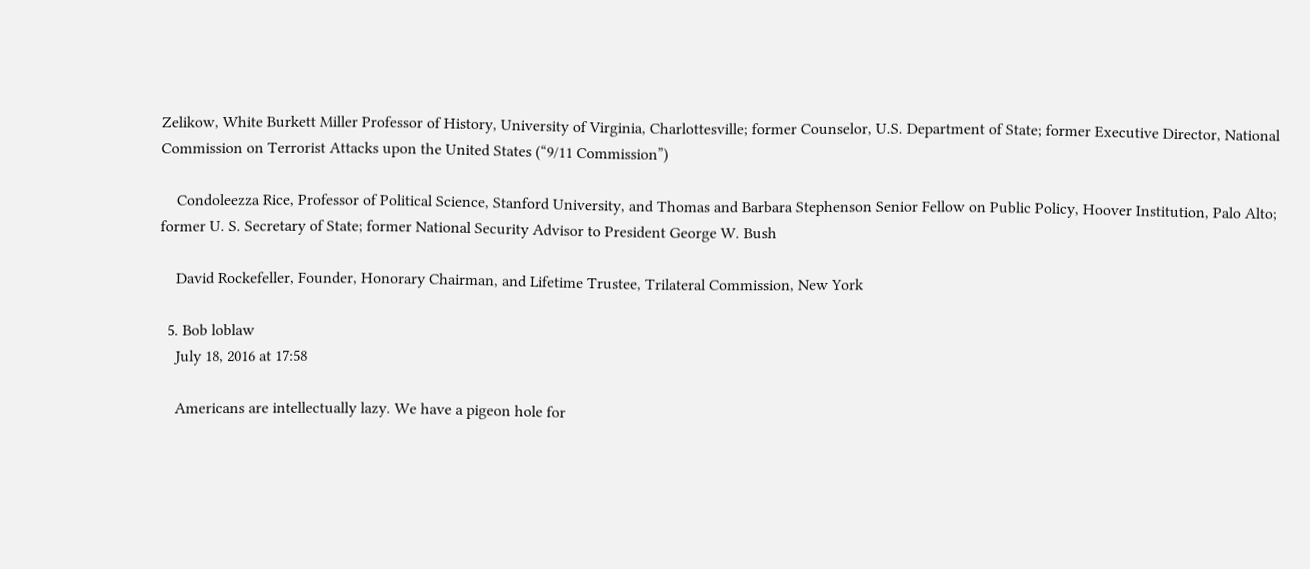Zelikow, White Burkett Miller Professor of History, University of Virginia, Charlottesville; former Counselor, U.S. Department of State; former Executive Director, National Commission on Terrorist Attacks upon the United States (“9/11 Commission”)

    Condoleezza Rice, Professor of Political Science, Stanford University, and Thomas and Barbara Stephenson Senior Fellow on Public Policy, Hoover Institution, Palo Alto; former U. S. Secretary of State; former National Security Advisor to President George W. Bush

    David Rockefeller, Founder, Honorary Chairman, and Lifetime Trustee, Trilateral Commission, New York

  5. Bob loblaw
    July 18, 2016 at 17:58

    Americans are intellectually lazy. We have a pigeon hole for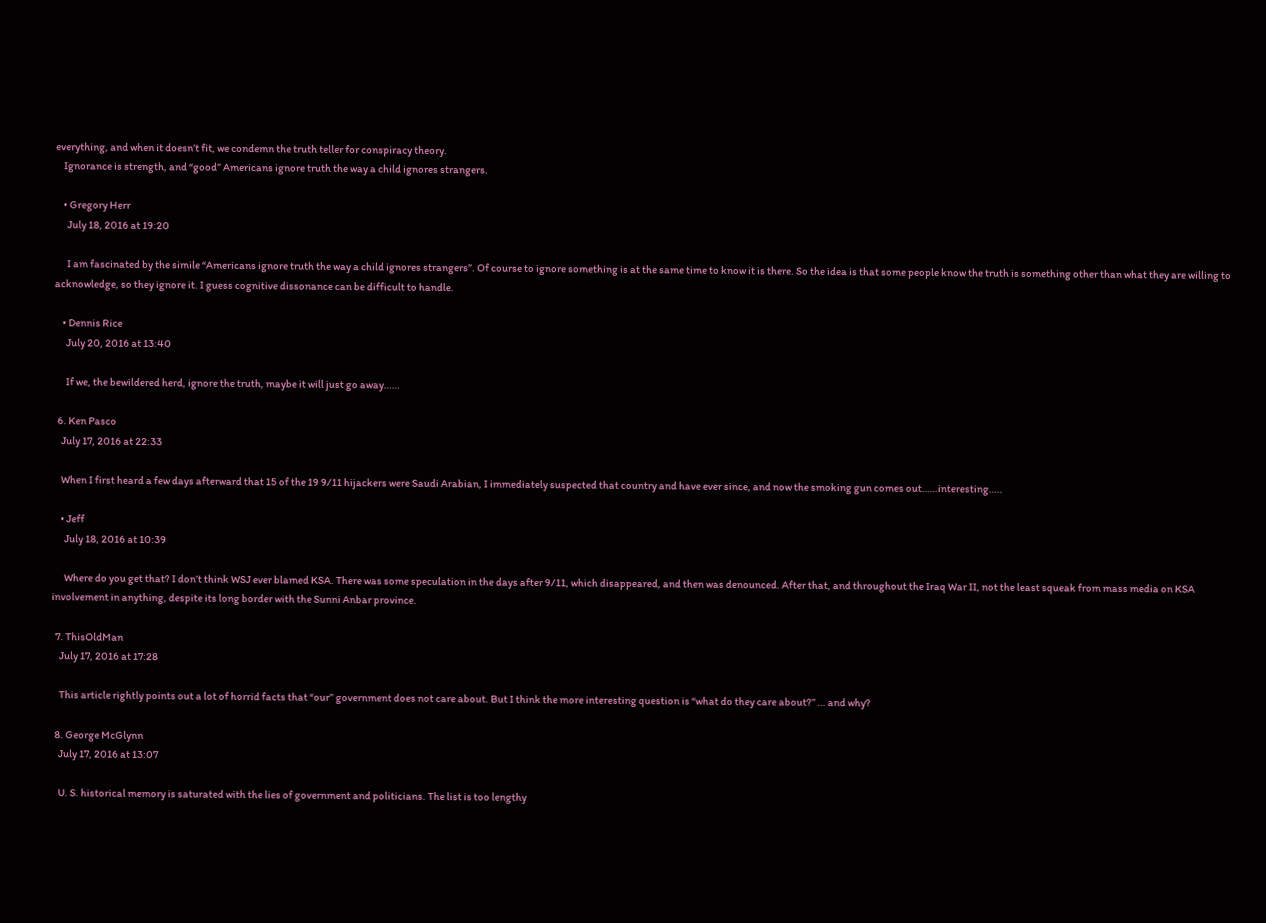everything, and when it doesn’t fit, we condemn the truth teller for conspiracy theory.
    Ignorance is strength, and “good” Americans ignore truth the way a child ignores strangers.

    • Gregory Herr
      July 18, 2016 at 19:20

      I am fascinated by the simile “Americans ignore truth the way a child ignores strangers”. Of course to ignore something is at the same time to know it is there. So the idea is that some people know the truth is something other than what they are willing to acknowledge, so they ignore it. I guess cognitive dissonance can be difficult to handle.

    • Dennis Rice
      July 20, 2016 at 13:40

      If we, the bewildered herd, ignore the truth, maybe it will just go away……

  6. Ken Pasco
    July 17, 2016 at 22:33

    When I first heard a few days afterward that 15 of the 19 9/11 hijackers were Saudi Arabian, I immediately suspected that country and have ever since, and now the smoking gun comes out……interesting…..

    • Jeff
      July 18, 2016 at 10:39

      Where do you get that? I don’t think WSJ ever blamed KSA. There was some speculation in the days after 9/11, which disappeared, and then was denounced. After that, and throughout the Iraq War II, not the least squeak from mass media on KSA involvement in anything, despite its long border with the Sunni Anbar province.

  7. ThisOldMan
    July 17, 2016 at 17:28

    This article rightly points out a lot of horrid facts that “our” government does not care about. But I think the more interesting question is “what do they care about?” … and why?

  8. George McGlynn
    July 17, 2016 at 13:07

    U. S. historical memory is saturated with the lies of government and politicians. The list is too lengthy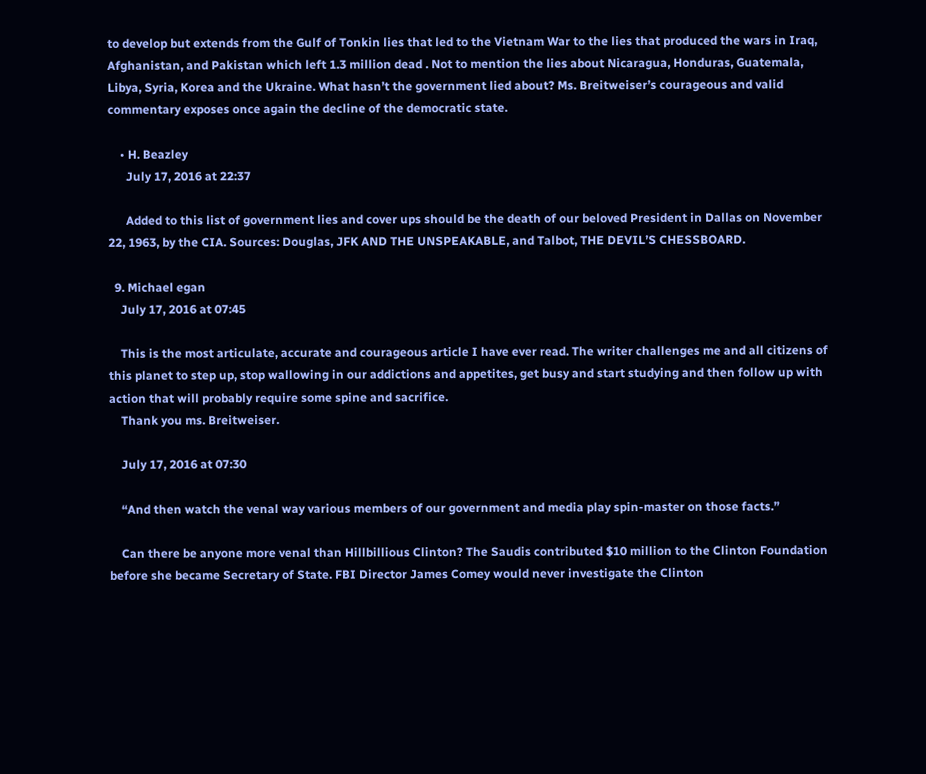to develop but extends from the Gulf of Tonkin lies that led to the Vietnam War to the lies that produced the wars in Iraq, Afghanistan, and Pakistan which left 1.3 million dead . Not to mention the lies about Nicaragua, Honduras, Guatemala, Libya, Syria, Korea and the Ukraine. What hasn’t the government lied about? Ms. Breitweiser’s courageous and valid commentary exposes once again the decline of the democratic state.

    • H. Beazley
      July 17, 2016 at 22:37

      Added to this list of government lies and cover ups should be the death of our beloved President in Dallas on November 22, 1963, by the CIA. Sources: Douglas, JFK AND THE UNSPEAKABLE, and Talbot, THE DEVIL’S CHESSBOARD.

  9. Michael egan
    July 17, 2016 at 07:45

    This is the most articulate, accurate and courageous article I have ever read. The writer challenges me and all citizens of this planet to step up, stop wallowing in our addictions and appetites, get busy and start studying and then follow up with action that will probably require some spine and sacrifice.
    Thank you ms. Breitweiser.

    July 17, 2016 at 07:30

    “And then watch the venal way various members of our government and media play spin-master on those facts.”

    Can there be anyone more venal than Hillbillious Clinton? The Saudis contributed $10 million to the Clinton Foundation before she became Secretary of State. FBI Director James Comey would never investigate the Clinton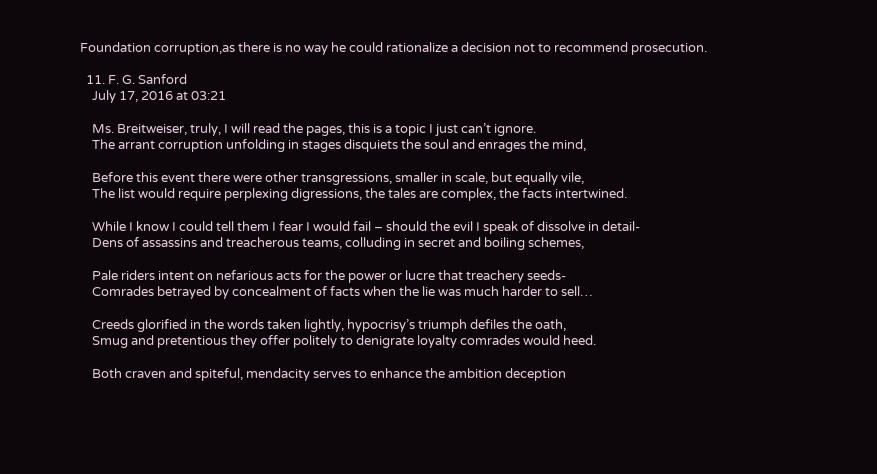Foundation corruption,as there is no way he could rationalize a decision not to recommend prosecution.

  11. F. G. Sanford
    July 17, 2016 at 03:21

    Ms. Breitweiser, truly, I will read the pages, this is a topic I just can’t ignore.
    The arrant corruption unfolding in stages disquiets the soul and enrages the mind,

    Before this event there were other transgressions, smaller in scale, but equally vile,
    The list would require perplexing digressions, the tales are complex, the facts intertwined.

    While I know I could tell them I fear I would fail – should the evil I speak of dissolve in detail-
    Dens of assassins and treacherous teams, colluding in secret and boiling schemes,

    Pale riders intent on nefarious acts for the power or lucre that treachery seeds-
    Comrades betrayed by concealment of facts when the lie was much harder to sell…

    Creeds glorified in the words taken lightly, hypocrisy’s triumph defiles the oath,
    Smug and pretentious they offer politely to denigrate loyalty comrades would heed.

    Both craven and spiteful, mendacity serves to enhance the ambition deception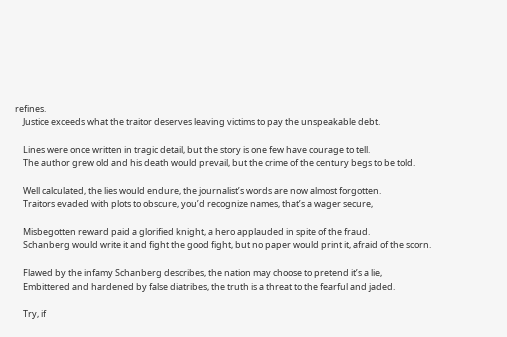refines.
    Justice exceeds what the traitor deserves leaving victims to pay the unspeakable debt.

    Lines were once written in tragic detail, but the story is one few have courage to tell.
    The author grew old and his death would prevail, but the crime of the century begs to be told.

    Well calculated, the lies would endure, the journalist’s words are now almost forgotten.
    Traitors evaded with plots to obscure, you’d recognize names, that’s a wager secure,

    Misbegotten reward paid a glorified knight, a hero applauded in spite of the fraud.
    Schanberg would write it and fight the good fight, but no paper would print it, afraid of the scorn.

    Flawed by the infamy Schanberg describes, the nation may choose to pretend it’s a lie,
    Embittered and hardened by false diatribes, the truth is a threat to the fearful and jaded.

    Try, if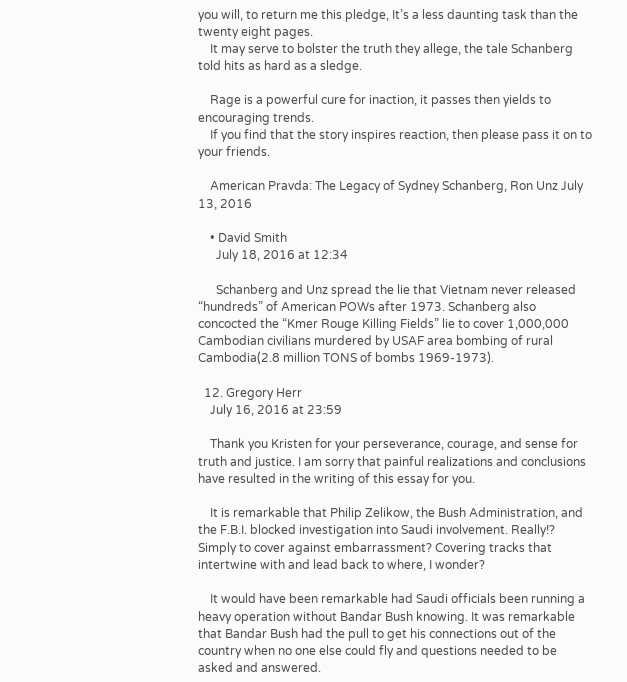you will, to return me this pledge, It’s a less daunting task than the twenty eight pages.
    It may serve to bolster the truth they allege, the tale Schanberg told hits as hard as a sledge.

    Rage is a powerful cure for inaction, it passes then yields to encouraging trends.
    If you find that the story inspires reaction, then please pass it on to your friends.

    American Pravda: The Legacy of Sydney Schanberg, Ron Unz July 13, 2016

    • David Smith
      July 18, 2016 at 12:34

      Schanberg and Unz spread the lie that Vietnam never released “hundreds” of American POWs after 1973. Schanberg also concocted the “Kmer Rouge Killing Fields” lie to cover 1,000,000 Cambodian civilians murdered by USAF area bombing of rural Cambodia(2.8 million TONS of bombs 1969-1973).

  12. Gregory Herr
    July 16, 2016 at 23:59

    Thank you Kristen for your perseverance, courage, and sense for truth and justice. I am sorry that painful realizations and conclusions have resulted in the writing of this essay for you.

    It is remarkable that Philip Zelikow, the Bush Administration, and the F.B.I. blocked investigation into Saudi involvement. Really!? Simply to cover against embarrassment? Covering tracks that intertwine with and lead back to where, I wonder?

    It would have been remarkable had Saudi officials been running a heavy operation without Bandar Bush knowing. It was remarkable that Bandar Bush had the pull to get his connections out of the country when no one else could fly and questions needed to be asked and answered.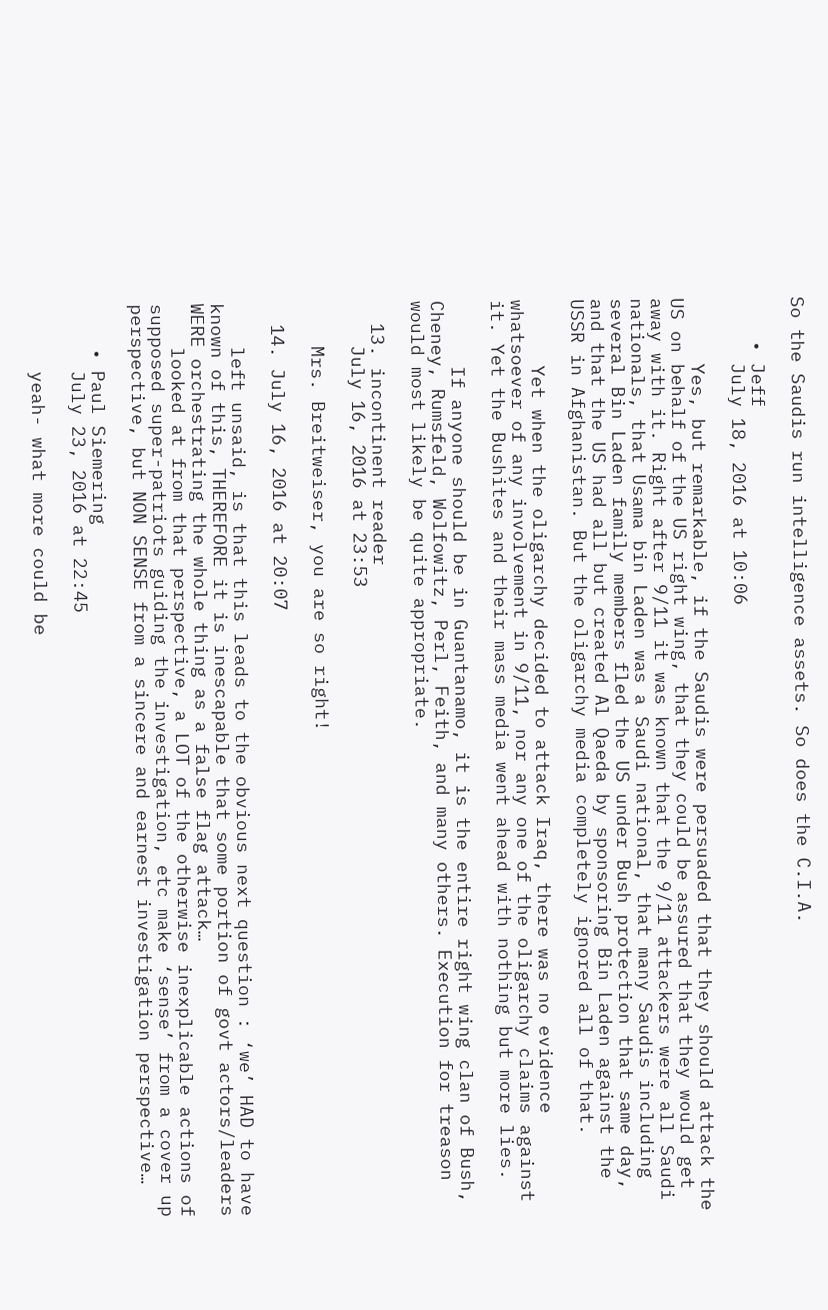So the Saudis run intelligence assets. So does the C.I.A.

    • Jeff
      July 18, 2016 at 10:06

      Yes, but remarkable, if the Saudis were persuaded that they should attack the US on behalf of the US right wing, that they could be assured that they would get away with it. Right after 9/11 it was known that the 9/11 attackers were all Saudi nationals, that Usama bin Laden was a Saudi national, that many Saudis including several Bin Laden family members fled the US under Bush protection that same day, and that the US had all but created Al Qaeda by sponsoring Bin Laden against the USSR in Afghanistan. But the oligarchy media completely ignored all of that.

      Yet when the oligarchy decided to attack Iraq, there was no evidence whatsoever of any involvement in 9/11, nor any one of the oligarchy claims against it. Yet the Bushites and their mass media went ahead with nothing but more lies.

      If anyone should be in Guantanamo, it is the entire right wing clan of Bush, Cheney, Rumsfeld, Wolfowitz, Perl, Feith, and many others. Execution for treason would most likely be quite appropriate.

  13. incontinent reader
    July 16, 2016 at 23:53

    Mrs. Breitweiser, you are so right!

  14. July 16, 2016 at 20:07

    left unsaid, is that this leads to the obvious next question : ‘we’ HAD to have known of this, THEREFORE it is inescapable that some portion of govt actors/leaders WERE orchestrating the whole thing as a false flag attack…
    looked at from that perspective, a LOT of the otherwise inexplicable actions of supposed super-patriots guiding the investigation, etc make ‘sense’ from a cover up perspective, but NON SENSE from a sincere and earnest investigation perspective…

    • Paul Siemering
      July 23, 2016 at 22:45

      yeah- what more could be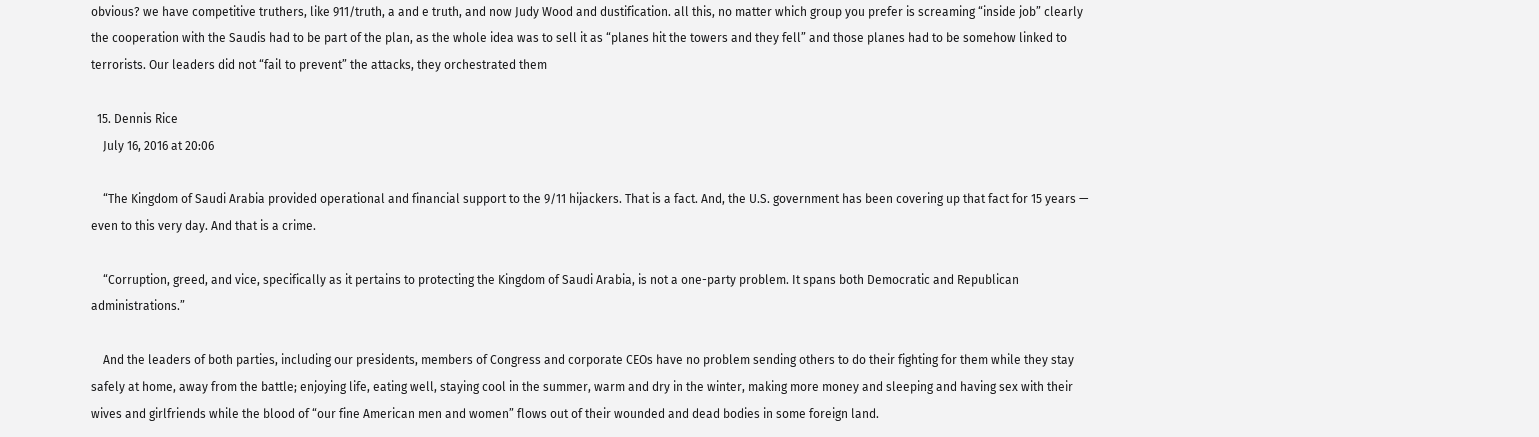obvious? we have competitive truthers, like 911/truth, a and e truth, and now Judy Wood and dustification. all this, no matter which group you prefer is screaming “inside job” clearly the cooperation with the Saudis had to be part of the plan, as the whole idea was to sell it as “planes hit the towers and they fell” and those planes had to be somehow linked to terrorists. Our leaders did not “fail to prevent” the attacks, they orchestrated them

  15. Dennis Rice
    July 16, 2016 at 20:06

    “The Kingdom of Saudi Arabia provided operational and financial support to the 9/11 hijackers. That is a fact. And, the U.S. government has been covering up that fact for 15 years — even to this very day. And that is a crime.

    “Corruption, greed, and vice, specifically as it pertains to protecting the Kingdom of Saudi Arabia, is not a one-party problem. It spans both Democratic and Republican administrations.”

    And the leaders of both parties, including our presidents, members of Congress and corporate CEOs have no problem sending others to do their fighting for them while they stay safely at home, away from the battle; enjoying life, eating well, staying cool in the summer, warm and dry in the winter, making more money and sleeping and having sex with their wives and girlfriends while the blood of “our fine American men and women” flows out of their wounded and dead bodies in some foreign land.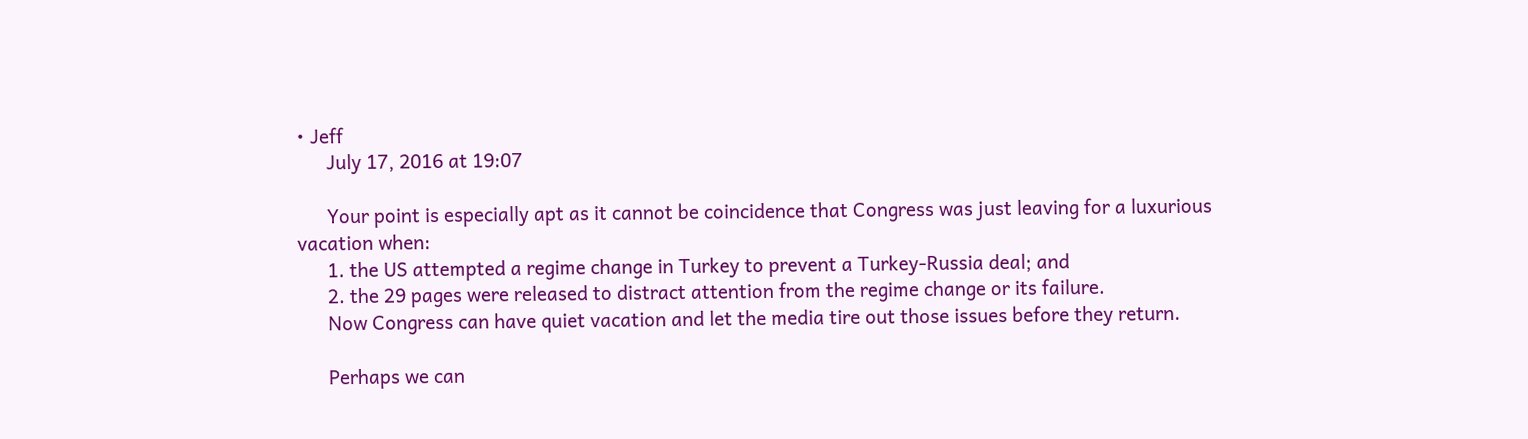• Jeff
      July 17, 2016 at 19:07

      Your point is especially apt as it cannot be coincidence that Congress was just leaving for a luxurious vacation when:
      1. the US attempted a regime change in Turkey to prevent a Turkey-Russia deal; and
      2. the 29 pages were released to distract attention from the regime change or its failure.
      Now Congress can have quiet vacation and let the media tire out those issues before they return.

      Perhaps we can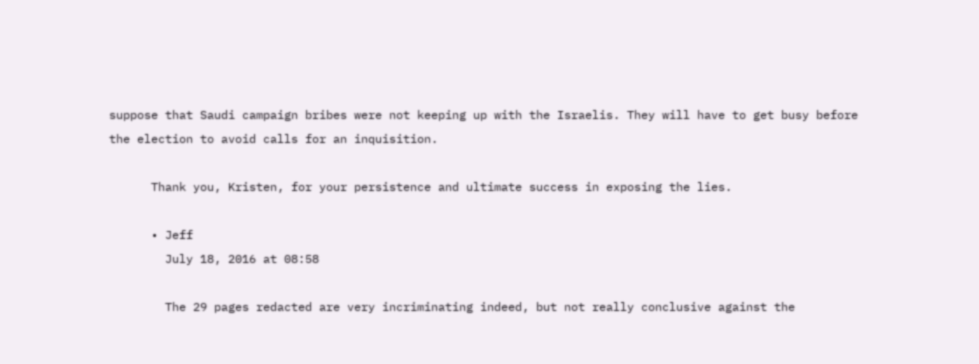suppose that Saudi campaign bribes were not keeping up with the Israelis. They will have to get busy before the election to avoid calls for an inquisition.

      Thank you, Kristen, for your persistence and ultimate success in exposing the lies.

      • Jeff
        July 18, 2016 at 08:58

        The 29 pages redacted are very incriminating indeed, but not really conclusive against the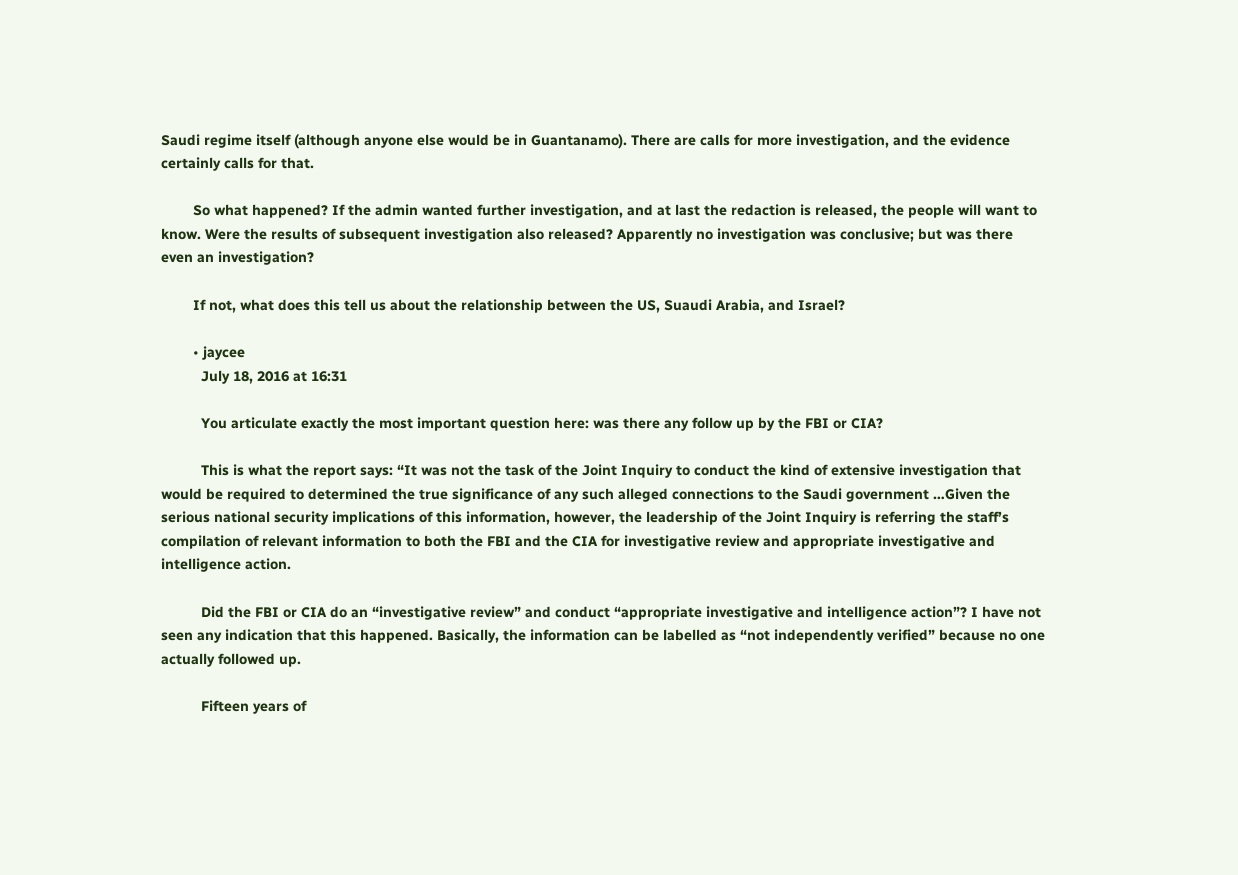Saudi regime itself (although anyone else would be in Guantanamo). There are calls for more investigation, and the evidence certainly calls for that.

        So what happened? If the admin wanted further investigation, and at last the redaction is released, the people will want to know. Were the results of subsequent investigation also released? Apparently no investigation was conclusive; but was there even an investigation?

        If not, what does this tell us about the relationship between the US, Suaudi Arabia, and Israel?

        • jaycee
          July 18, 2016 at 16:31

          You articulate exactly the most important question here: was there any follow up by the FBI or CIA?

          This is what the report says: “It was not the task of the Joint Inquiry to conduct the kind of extensive investigation that would be required to determined the true significance of any such alleged connections to the Saudi government …Given the serious national security implications of this information, however, the leadership of the Joint Inquiry is referring the staff’s compilation of relevant information to both the FBI and the CIA for investigative review and appropriate investigative and intelligence action.

          Did the FBI or CIA do an “investigative review” and conduct “appropriate investigative and intelligence action”? I have not seen any indication that this happened. Basically, the information can be labelled as “not independently verified” because no one actually followed up.

          Fifteen years of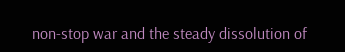non-stop war and the steady dissolution of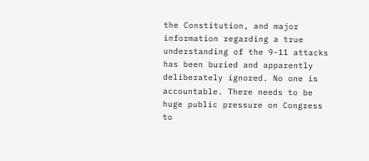the Constitution, and major information regarding a true understanding of the 9-11 attacks has been buried and apparently deliberately ignored. No one is accountable. There needs to be huge public pressure on Congress to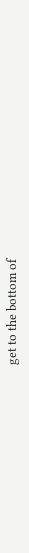get to the bottom of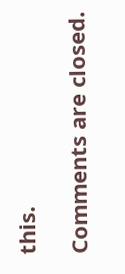this.

Comments are closed.